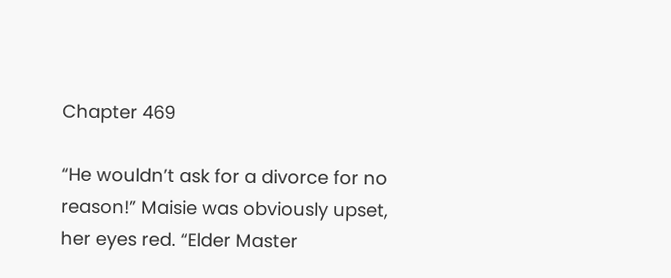Chapter 469

“He wouldn’t ask for a divorce for no reason!” Maisie was obviously upset, her eyes red. “Elder Master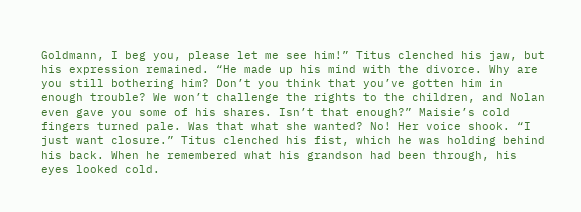Goldmann, I beg you, please let me see him!” Titus clenched his jaw, but his expression remained. “He made up his mind with the divorce. Why are you still bothering him? Don’t you think that you’ve gotten him in enough trouble? We won’t challenge the rights to the children, and Nolan even gave you some of his shares. Isn’t that enough?” Maisie’s cold fingers turned pale. Was that what she wanted? No! Her voice shook. “I just want closure.” Titus clenched his fist, which he was holding behind his back. When he remembered what his grandson had been through, his eyes looked cold.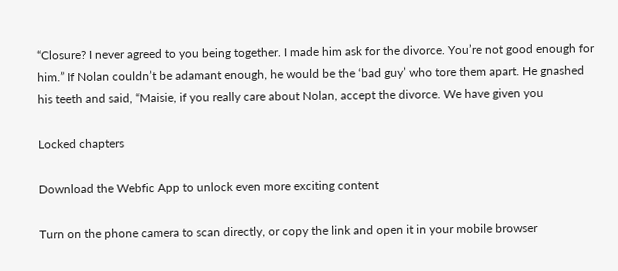“Closure? I never agreed to you being together. I made him ask for the divorce. You’re not good enough for him.” If Nolan couldn’t be adamant enough, he would be the ‘bad guy’ who tore them apart. He gnashed his teeth and said, “Maisie, if you really care about Nolan, accept the divorce. We have given you

Locked chapters

Download the Webfic App to unlock even more exciting content

Turn on the phone camera to scan directly, or copy the link and open it in your mobile browser